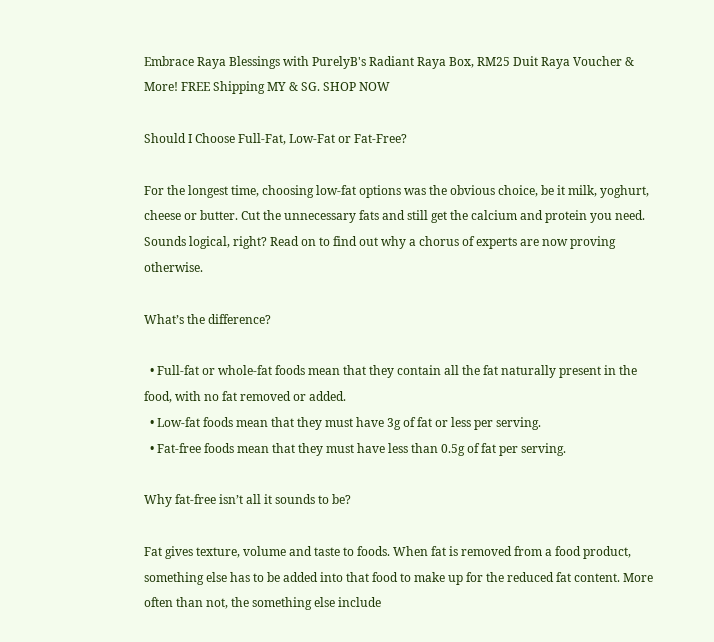Embrace Raya Blessings with PurelyB's Radiant Raya Box, RM25 Duit Raya Voucher & More! FREE Shipping MY & SG. SHOP NOW

Should I Choose Full-Fat, Low-Fat or Fat-Free?

For the longest time, choosing low-fat options was the obvious choice, be it milk, yoghurt, cheese or butter. Cut the unnecessary fats and still get the calcium and protein you need. Sounds logical, right? Read on to find out why a chorus of experts are now proving otherwise.

What’s the difference?

  • Full-fat or whole-fat foods mean that they contain all the fat naturally present in the food, with no fat removed or added.
  • Low-fat foods mean that they must have 3g of fat or less per serving.
  • Fat-free foods mean that they must have less than 0.5g of fat per serving.

Why fat-free isn’t all it sounds to be?

Fat gives texture, volume and taste to foods. When fat is removed from a food product, something else has to be added into that food to make up for the reduced fat content. More often than not, the something else include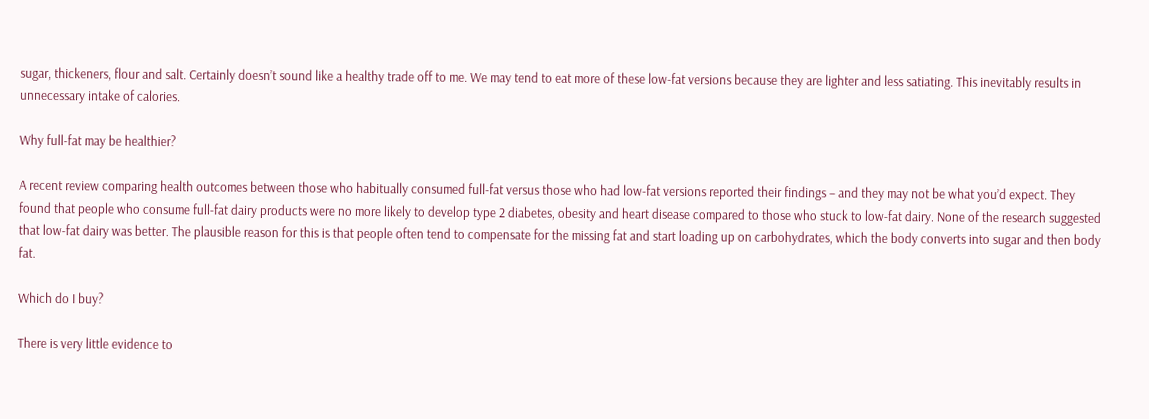sugar, thickeners, flour and salt. Certainly doesn’t sound like a healthy trade off to me. We may tend to eat more of these low-fat versions because they are lighter and less satiating. This inevitably results in unnecessary intake of calories.

Why full-fat may be healthier?

A recent review comparing health outcomes between those who habitually consumed full-fat versus those who had low-fat versions reported their findings – and they may not be what you’d expect. They found that people who consume full-fat dairy products were no more likely to develop type 2 diabetes, obesity and heart disease compared to those who stuck to low-fat dairy. None of the research suggested that low-fat dairy was better. The plausible reason for this is that people often tend to compensate for the missing fat and start loading up on carbohydrates, which the body converts into sugar and then body fat.

Which do I buy?

There is very little evidence to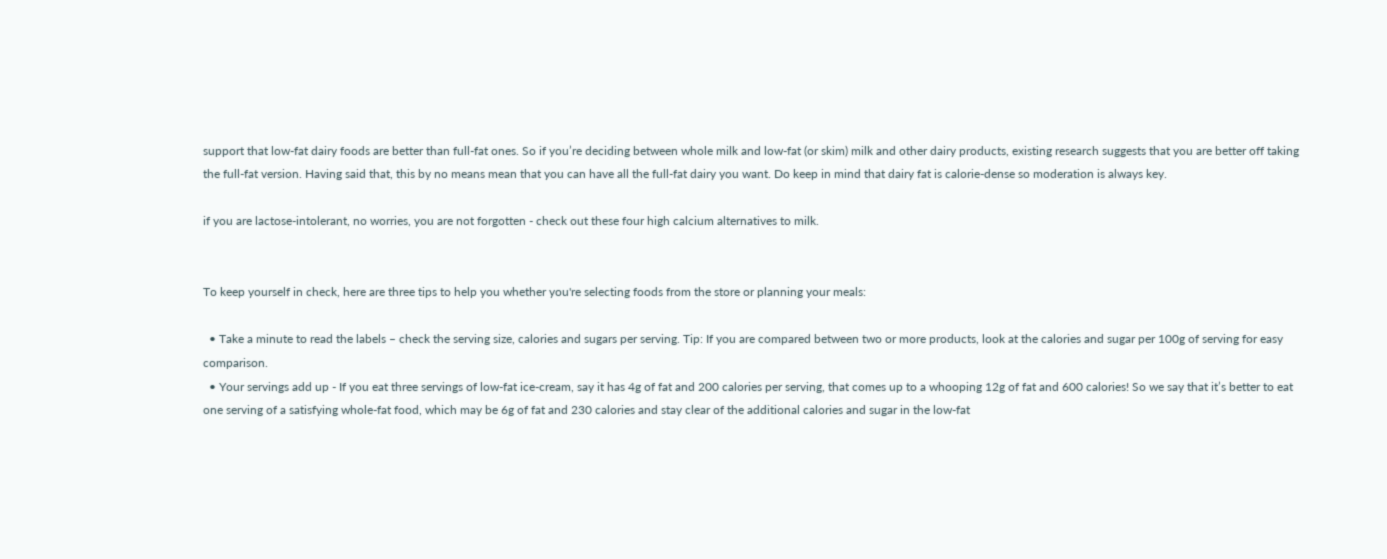support that low-fat dairy foods are better than full-fat ones. So if you’re deciding between whole milk and low-fat (or skim) milk and other dairy products, existing research suggests that you are better off taking the full-fat version. Having said that, this by no means mean that you can have all the full-fat dairy you want. Do keep in mind that dairy fat is calorie-dense so moderation is always key.

if you are lactose-intolerant, no worries, you are not forgotten - check out these four high calcium alternatives to milk.


To keep yourself in check, here are three tips to help you whether you're selecting foods from the store or planning your meals:

  • Take a minute to read the labels – check the serving size, calories and sugars per serving. Tip: If you are compared between two or more products, look at the calories and sugar per 100g of serving for easy comparison.
  • Your servings add up - If you eat three servings of low-fat ice-cream, say it has 4g of fat and 200 calories per serving, that comes up to a whooping 12g of fat and 600 calories! So we say that it’s better to eat one serving of a satisfying whole-fat food, which may be 6g of fat and 230 calories and stay clear of the additional calories and sugar in the low-fat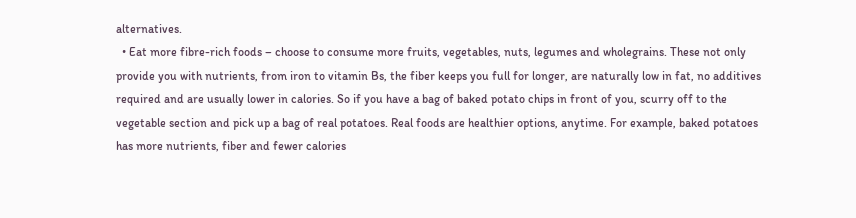alternatives.
  • Eat more fibre-rich foods – choose to consume more fruits, vegetables, nuts, legumes and wholegrains. These not only provide you with nutrients, from iron to vitamin Bs, the fiber keeps you full for longer, are naturally low in fat, no additives required and are usually lower in calories. So if you have a bag of baked potato chips in front of you, scurry off to the vegetable section and pick up a bag of real potatoes. Real foods are healthier options, anytime. For example, baked potatoes has more nutrients, fiber and fewer calories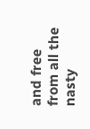and free from all the nasty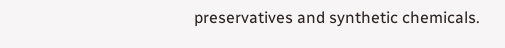preservatives and synthetic chemicals.